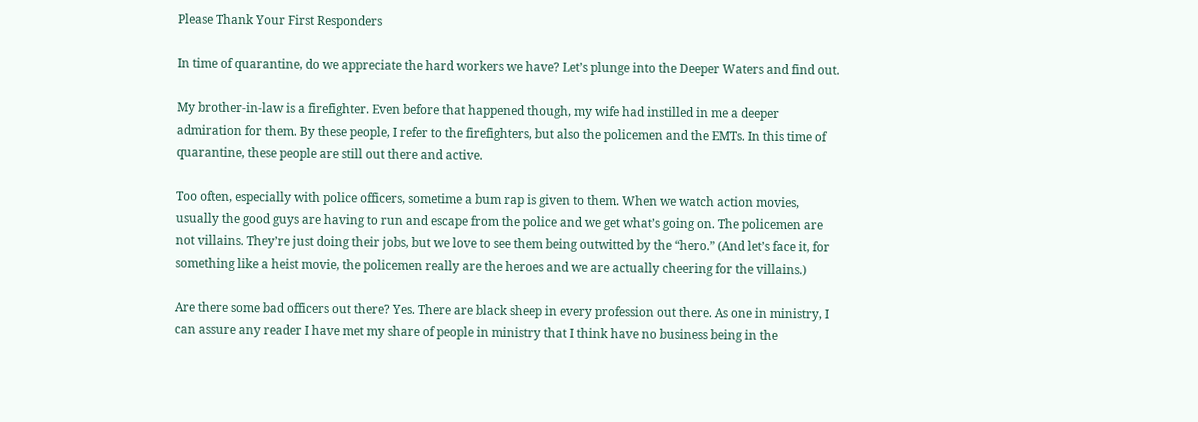Please Thank Your First Responders

In time of quarantine, do we appreciate the hard workers we have? Let’s plunge into the Deeper Waters and find out.

My brother-in-law is a firefighter. Even before that happened though, my wife had instilled in me a deeper admiration for them. By these people, I refer to the firefighters, but also the policemen and the EMTs. In this time of quarantine, these people are still out there and active.

Too often, especially with police officers, sometime a bum rap is given to them. When we watch action movies, usually the good guys are having to run and escape from the police and we get what’s going on. The policemen are not villains. They’re just doing their jobs, but we love to see them being outwitted by the “hero.” (And let’s face it, for something like a heist movie, the policemen really are the heroes and we are actually cheering for the villains.)

Are there some bad officers out there? Yes. There are black sheep in every profession out there. As one in ministry, I can assure any reader I have met my share of people in ministry that I think have no business being in the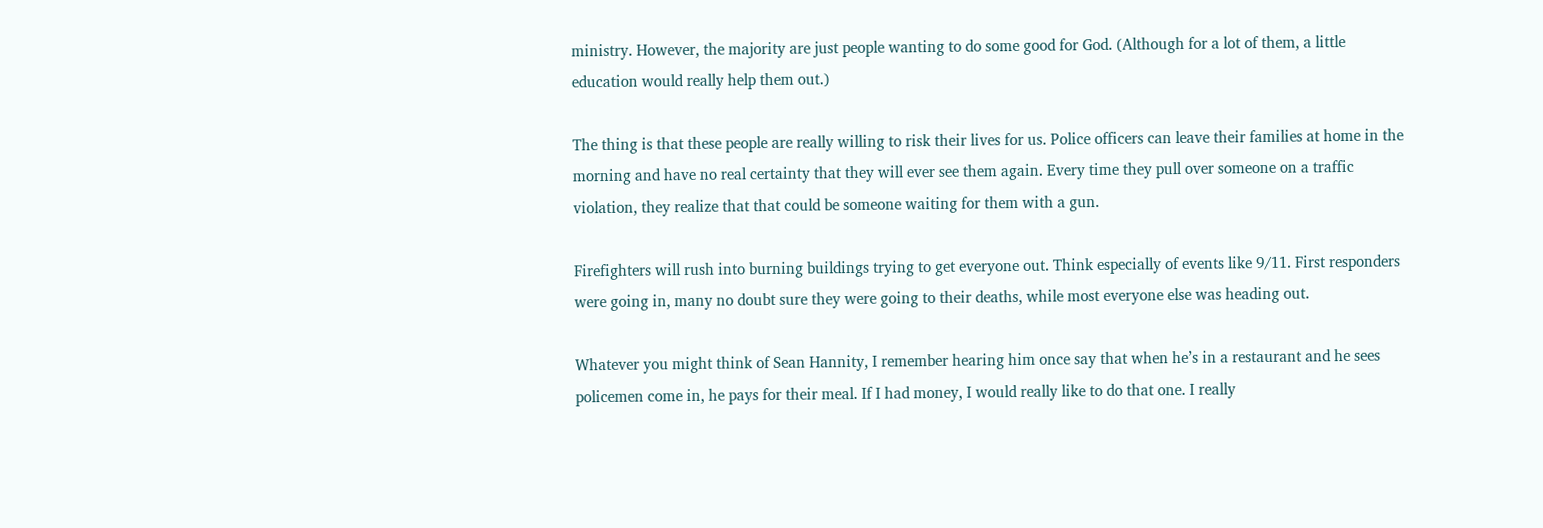ministry. However, the majority are just people wanting to do some good for God. (Although for a lot of them, a little education would really help them out.)

The thing is that these people are really willing to risk their lives for us. Police officers can leave their families at home in the morning and have no real certainty that they will ever see them again. Every time they pull over someone on a traffic violation, they realize that that could be someone waiting for them with a gun.

Firefighters will rush into burning buildings trying to get everyone out. Think especially of events like 9/11. First responders were going in, many no doubt sure they were going to their deaths, while most everyone else was heading out.

Whatever you might think of Sean Hannity, I remember hearing him once say that when he’s in a restaurant and he sees policemen come in, he pays for their meal. If I had money, I would really like to do that one. I really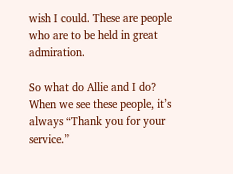wish I could. These are people who are to be held in great admiration.

So what do Allie and I do? When we see these people, it’s always “Thank you for your service.”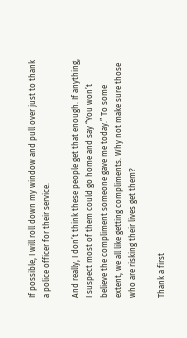If possible, I will roll down my window and pull over just to thank a police officer for their service.

And really, I don’t think these people get that enough. If anything, I suspect most of them could go home and say “You won’t believe the compliment someone gave me today.” To some extent, we all like getting compliments. Why not make sure those who are risking their lives get them?

Thank a first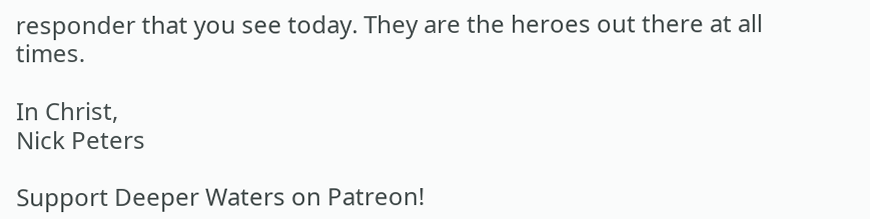responder that you see today. They are the heroes out there at all times.

In Christ,
Nick Peters

Support Deeper Waters on Patreon!